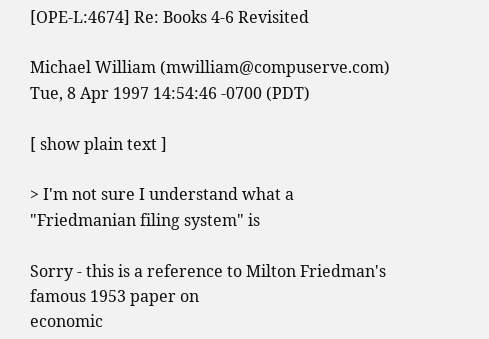[OPE-L:4674] Re: Books 4-6 Revisited

Michael William (mwilliam@compuserve.com)
Tue, 8 Apr 1997 14:54:46 -0700 (PDT)

[ show plain text ]

> I'm not sure I understand what a "Friedmanian filing system" is

Sorry - this is a reference to Milton Friedman's famous 1953 paper on
economic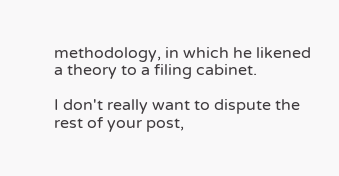methodology, in which he likened a theory to a filing cabinet.

I don't really want to dispute the rest of your post,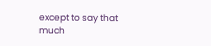except to say that
much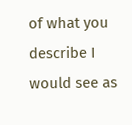of what you describe I would see as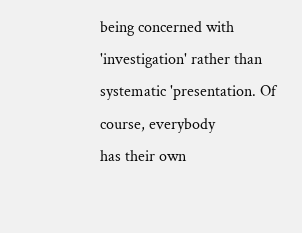being concerned with
'investigation' rather than systematic 'presentation. Of course, everybody
has their own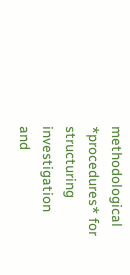methodological *procedures* for structuring investigation and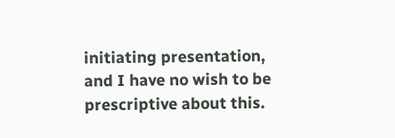initiating presentation, and I have no wish to be prescriptive about this.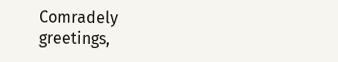Comradely greetings,